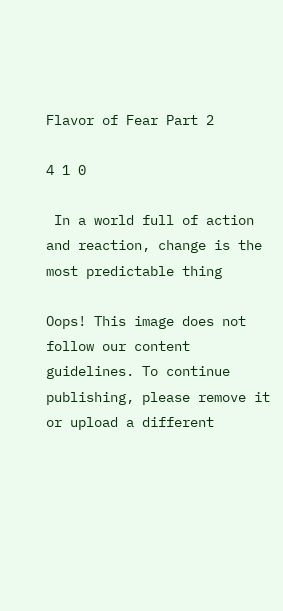Flavor of Fear Part 2

4 1 0

 In a world full of action and reaction, change is the most predictable thing

Oops! This image does not follow our content guidelines. To continue publishing, please remove it or upload a different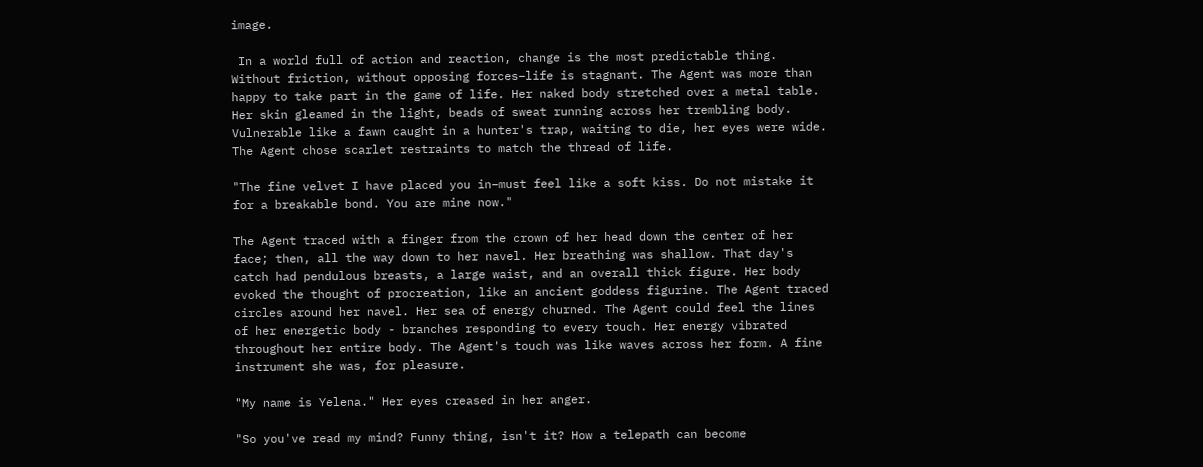image.

 In a world full of action and reaction, change is the most predictable thing. Without friction, without opposing forces–life is stagnant. The Agent was more than happy to take part in the game of life. Her naked body stretched over a metal table. Her skin gleamed in the light, beads of sweat running across her trembling body. Vulnerable like a fawn caught in a hunter's trap, waiting to die, her eyes were wide. The Agent chose scarlet restraints to match the thread of life.

"The fine velvet I have placed you in–must feel like a soft kiss. Do not mistake it for a breakable bond. You are mine now."

The Agent traced with a finger from the crown of her head down the center of her face; then, all the way down to her navel. Her breathing was shallow. That day's catch had pendulous breasts, a large waist, and an overall thick figure. Her body evoked the thought of procreation, like an ancient goddess figurine. The Agent traced circles around her navel. Her sea of energy churned. The Agent could feel the lines of her energetic body - branches responding to every touch. Her energy vibrated throughout her entire body. The Agent's touch was like waves across her form. A fine instrument she was, for pleasure.

"My name is Yelena." Her eyes creased in her anger.

"So you've read my mind? Funny thing, isn't it? How a telepath can become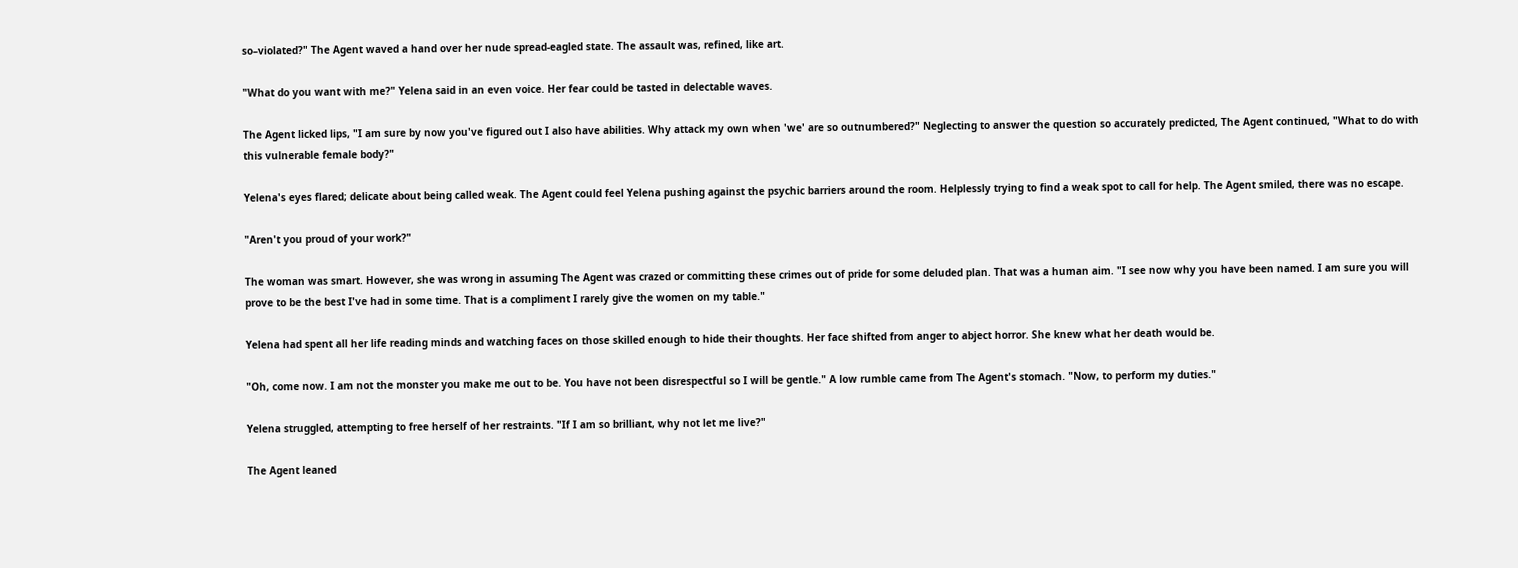so–violated?" The Agent waved a hand over her nude spread-eagled state. The assault was, refined, like art.

"What do you want with me?" Yelena said in an even voice. Her fear could be tasted in delectable waves.

The Agent licked lips, "I am sure by now you've figured out I also have abilities. Why attack my own when 'we' are so outnumbered?" Neglecting to answer the question so accurately predicted, The Agent continued, "What to do with this vulnerable female body?"

Yelena's eyes flared; delicate about being called weak. The Agent could feel Yelena pushing against the psychic barriers around the room. Helplessly trying to find a weak spot to call for help. The Agent smiled, there was no escape.

"Aren't you proud of your work?"

The woman was smart. However, she was wrong in assuming The Agent was crazed or committing these crimes out of pride for some deluded plan. That was a human aim. "I see now why you have been named. I am sure you will prove to be the best I've had in some time. That is a compliment I rarely give the women on my table."

Yelena had spent all her life reading minds and watching faces on those skilled enough to hide their thoughts. Her face shifted from anger to abject horror. She knew what her death would be.

"Oh, come now. I am not the monster you make me out to be. You have not been disrespectful so I will be gentle." A low rumble came from The Agent's stomach. "Now, to perform my duties."

Yelena struggled, attempting to free herself of her restraints. "If I am so brilliant, why not let me live?"

The Agent leaned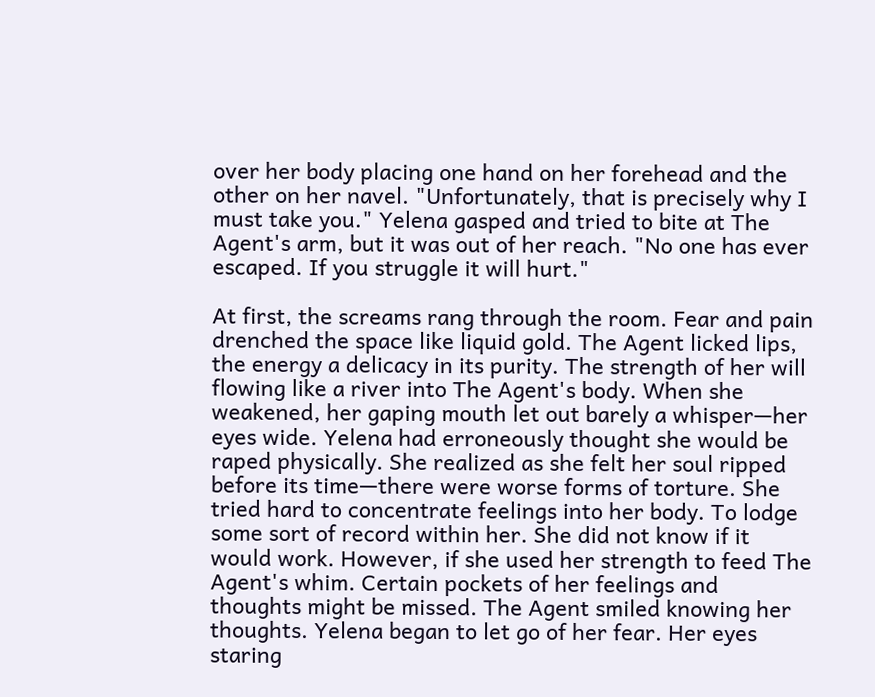over her body placing one hand on her forehead and the other on her navel. "Unfortunately, that is precisely why I must take you." Yelena gasped and tried to bite at The Agent's arm, but it was out of her reach. "No one has ever escaped. If you struggle it will hurt."

At first, the screams rang through the room. Fear and pain drenched the space like liquid gold. The Agent licked lips, the energy a delicacy in its purity. The strength of her will flowing like a river into The Agent's body. When she weakened, her gaping mouth let out barely a whisper—her eyes wide. Yelena had erroneously thought she would be raped physically. She realized as she felt her soul ripped before its time—there were worse forms of torture. She tried hard to concentrate feelings into her body. To lodge some sort of record within her. She did not know if it would work. However, if she used her strength to feed The Agent's whim. Certain pockets of her feelings and thoughts might be missed. The Agent smiled knowing her thoughts. Yelena began to let go of her fear. Her eyes staring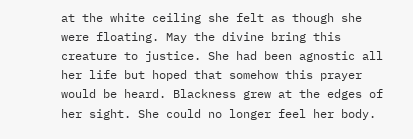at the white ceiling she felt as though she were floating. May the divine bring this creature to justice. She had been agnostic all her life but hoped that somehow this prayer would be heard. Blackness grew at the edges of her sight. She could no longer feel her body.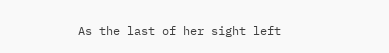As the last of her sight left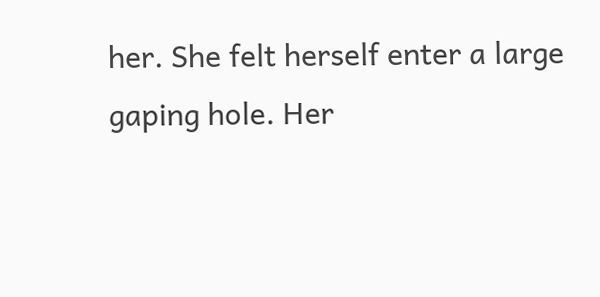her. She felt herself enter a large gaping hole. Her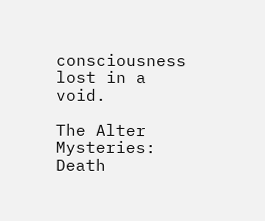consciousness lost in a void.

The Alter Mysteries: Death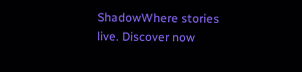ShadowWhere stories live. Discover now